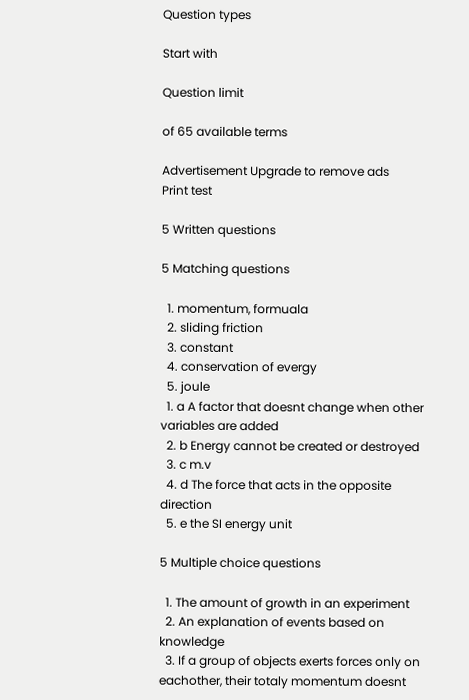Question types

Start with

Question limit

of 65 available terms

Advertisement Upgrade to remove ads
Print test

5 Written questions

5 Matching questions

  1. momentum, formuala
  2. sliding friction
  3. constant
  4. conservation of evergy
  5. joule
  1. a A factor that doesnt change when other variables are added
  2. b Energy cannot be created or destroyed
  3. c m.v
  4. d The force that acts in the opposite direction
  5. e the SI energy unit

5 Multiple choice questions

  1. The amount of growth in an experiment
  2. An explanation of events based on knowledge
  3. If a group of objects exerts forces only on eachother, their totaly momentum doesnt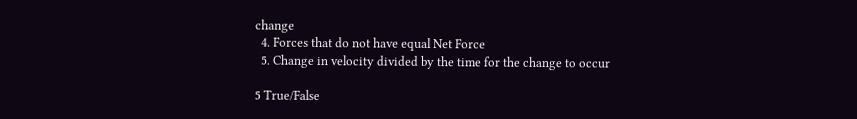change
  4. Forces that do not have equal Net Force
  5. Change in velocity divided by the time for the change to occur

5 True/False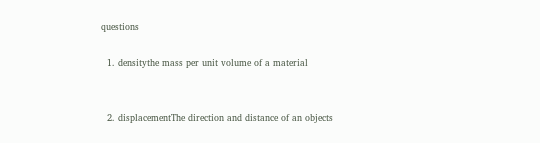questions

  1. densitythe mass per unit volume of a material


  2. displacementThe direction and distance of an objects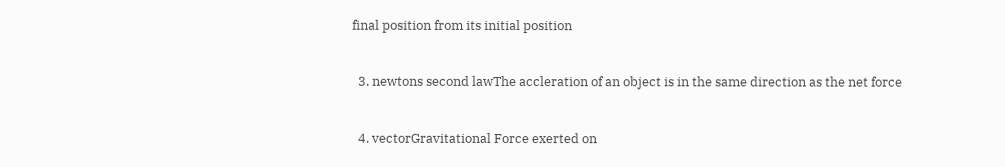final position from its initial position


  3. newtons second lawThe accleration of an object is in the same direction as the net force


  4. vectorGravitational Force exerted on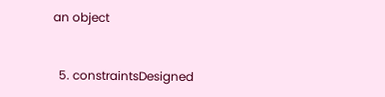an object


  5. constraintsDesigned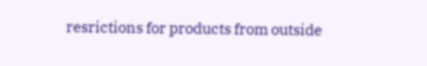resrictions for products from outside